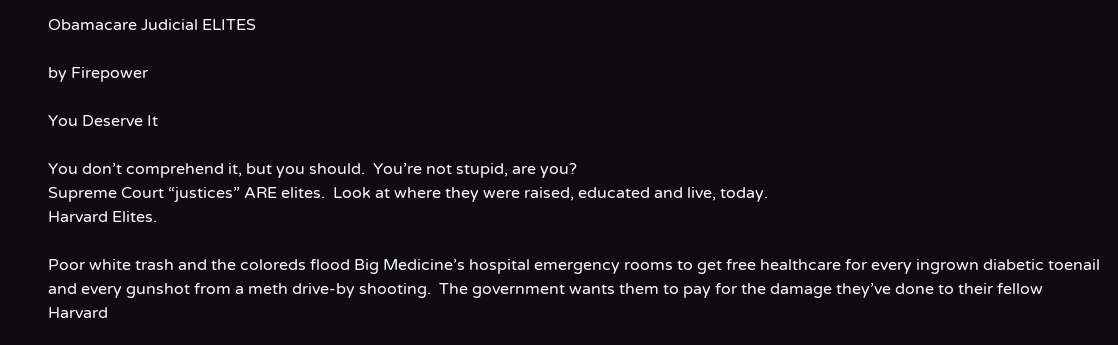Obamacare Judicial ELITES

by Firepower

You Deserve It

You don’t comprehend it, but you should.  You’re not stupid, are you?
Supreme Court “justices” ARE elites.  Look at where they were raised, educated and live, today.
Harvard Elites.

Poor white trash and the coloreds flood Big Medicine’s hospital emergency rooms to get free healthcare for every ingrown diabetic toenail and every gunshot from a meth drive-by shooting.  The government wants them to pay for the damage they’ve done to their fellow Harvard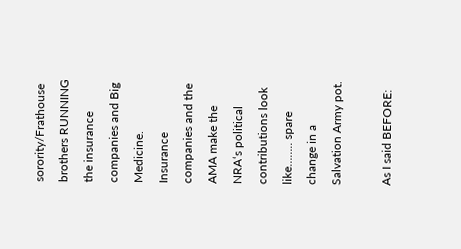sorority/Frathouse brothers RUNNING the insurance companies and Big Medicine.  Insurance companies and the AMA make the NRA‘s political contributions look like…….. spare change in a Salvation Army pot.

As I said BEFORE: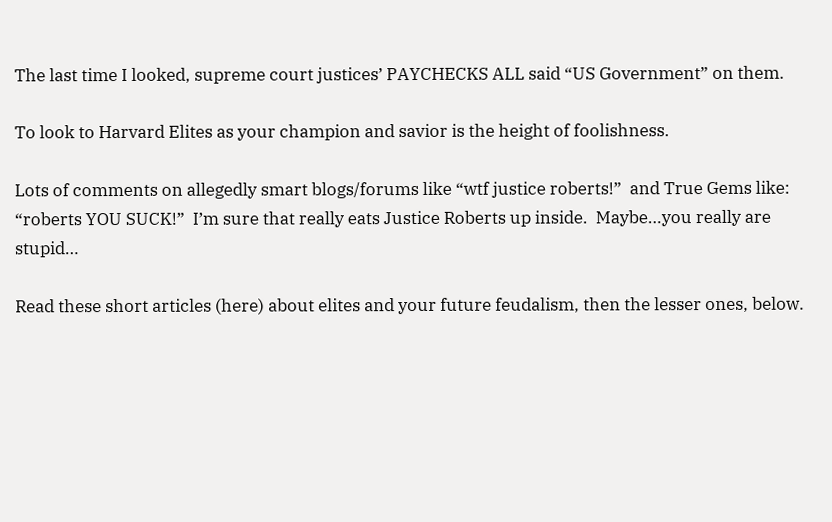The last time I looked, supreme court justices’ PAYCHECKS ALL said “US Government” on them.

To look to Harvard Elites as your champion and savior is the height of foolishness.

Lots of comments on allegedly smart blogs/forums like “wtf justice roberts!”  and True Gems like: “roberts YOU SUCK!”  I’m sure that really eats Justice Roberts up inside.  Maybe…you really are stupid…

Read these short articles (here) about elites and your future feudalism, then the lesser ones, below.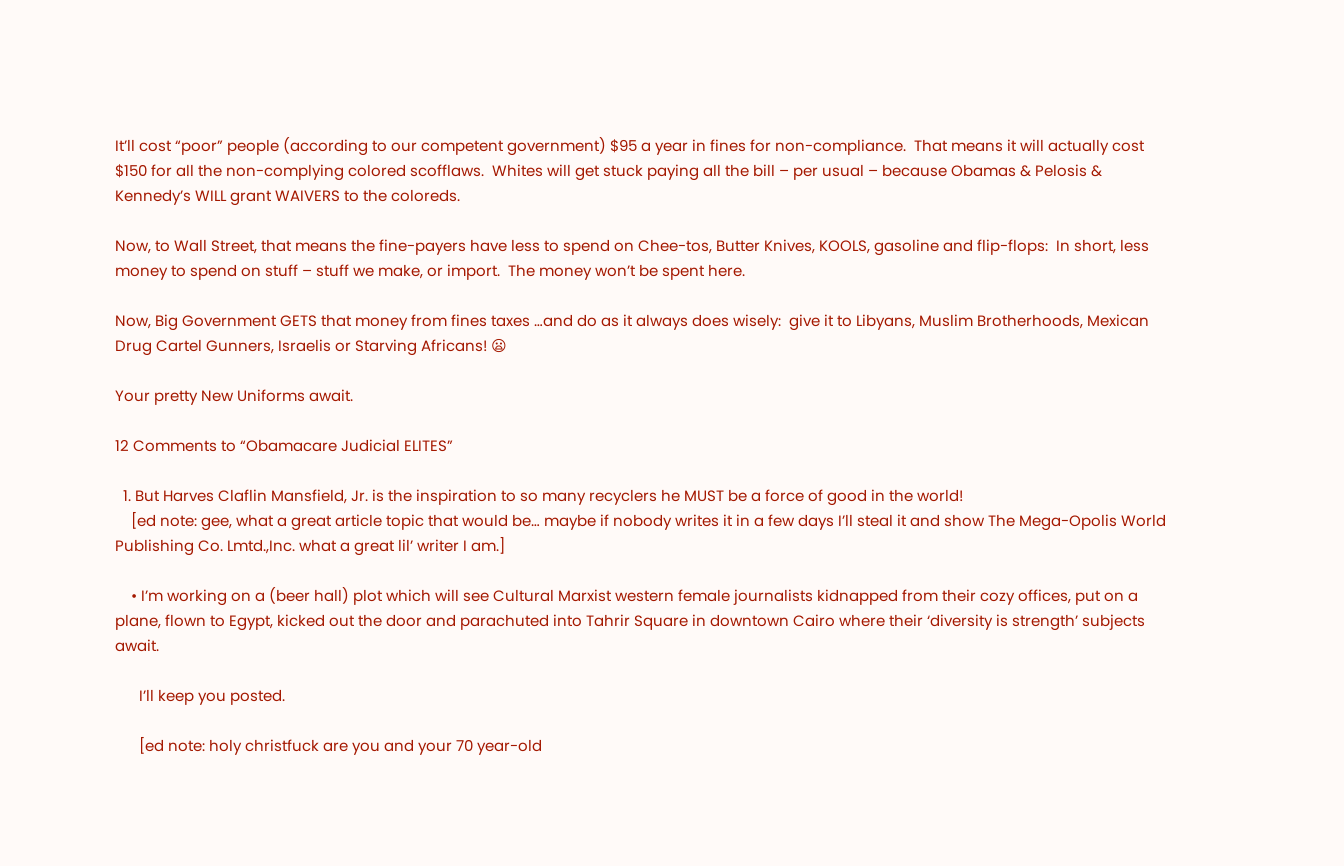It’ll cost “poor” people (according to our competent government) $95 a year in fines for non-compliance.  That means it will actually cost $150 for all the non-complying colored scofflaws.  Whites will get stuck paying all the bill – per usual – because Obamas & Pelosis & Kennedy’s WILL grant WAIVERS to the coloreds.

Now, to Wall Street, that means the fine-payers have less to spend on Chee-tos, Butter Knives, KOOLS, gasoline and flip-flops:  In short, less money to spend on stuff – stuff we make, or import.  The money won’t be spent here.

Now, Big Government GETS that money from fines taxes …and do as it always does wisely:  give it to Libyans, Muslim Brotherhoods, Mexican Drug Cartel Gunners, Israelis or Starving Africans! 😦

Your pretty New Uniforms await.

12 Comments to “Obamacare Judicial ELITES”

  1. But Harves Claflin Mansfield, Jr. is the inspiration to so many recyclers he MUST be a force of good in the world!
    [ed note: gee, what a great article topic that would be… maybe if nobody writes it in a few days I’ll steal it and show The Mega-Opolis World Publishing Co. Lmtd.,Inc. what a great lil’ writer I am.]

    • I’m working on a (beer hall) plot which will see Cultural Marxist western female journalists kidnapped from their cozy offices, put on a plane, flown to Egypt, kicked out the door and parachuted into Tahrir Square in downtown Cairo where their ‘diversity is strength’ subjects await.

      I’ll keep you posted.

      [ed note: holy christfuck are you and your 70 year-old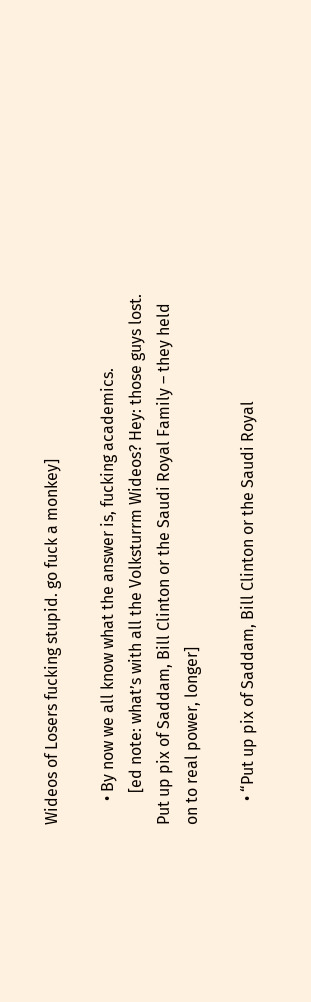Wideos of Losers fucking stupid. go fuck a monkey]

      • By now we all know what the answer is, fucking academics.
        [ed note: what’s with all the Volksturrm Wideos? Hey: those guys lost. Put up pix of Saddam, Bill Clinton or the Saudi Royal Family – they held on to real power, longer]

      • “Put up pix of Saddam, Bill Clinton or the Saudi Royal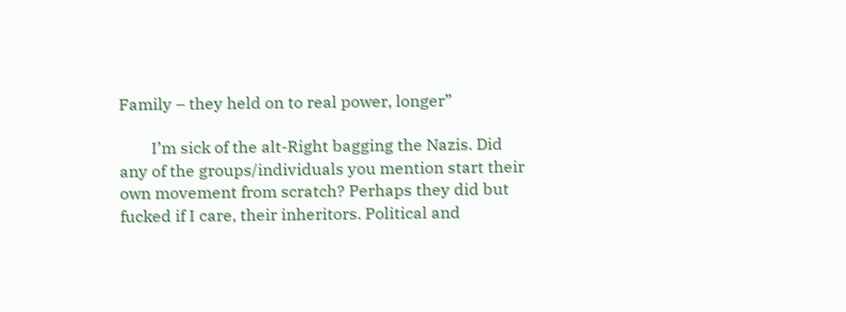Family – they held on to real power, longer”

        I’m sick of the alt-Right bagging the Nazis. Did any of the groups/individuals you mention start their own movement from scratch? Perhaps they did but fucked if I care, their inheritors. Political and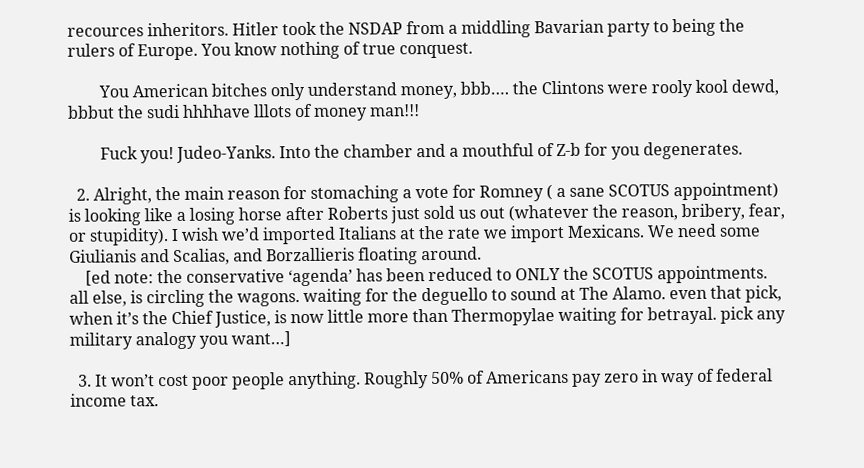recources inheritors. Hitler took the NSDAP from a middling Bavarian party to being the rulers of Europe. You know nothing of true conquest.

        You American bitches only understand money, bbb…. the Clintons were rooly kool dewd, bbbut the sudi hhhhave lllots of money man!!!

        Fuck you! Judeo-Yanks. Into the chamber and a mouthful of Z-b for you degenerates.

  2. Alright, the main reason for stomaching a vote for Romney ( a sane SCOTUS appointment) is looking like a losing horse after Roberts just sold us out (whatever the reason, bribery, fear, or stupidity). I wish we’d imported Italians at the rate we import Mexicans. We need some Giulianis and Scalias, and Borzallieris floating around.
    [ed note: the conservative ‘agenda’ has been reduced to ONLY the SCOTUS appointments. all else, is circling the wagons. waiting for the deguello to sound at The Alamo. even that pick, when it’s the Chief Justice, is now little more than Thermopylae waiting for betrayal. pick any military analogy you want…]

  3. It won’t cost poor people anything. Roughly 50% of Americans pay zero in way of federal income tax.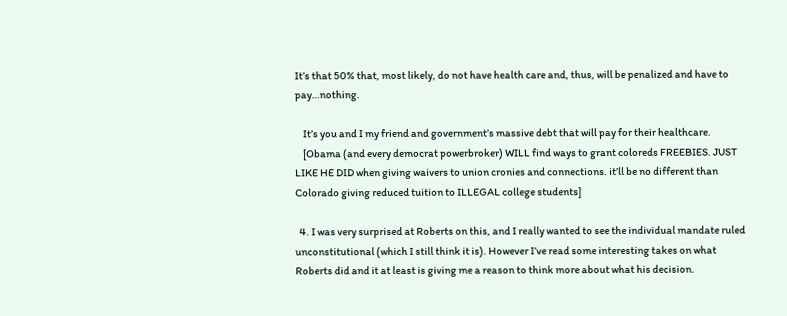It’s that 50% that, most likely, do not have health care and, thus, will be penalized and have to pay…nothing.

    It’s you and I my friend and government’s massive debt that will pay for their healthcare.
    [Obama (and every democrat powerbroker) WILL find ways to grant coloreds FREEBIES. JUST LIKE HE DID when giving waivers to union cronies and connections. it’ll be no different than Colorado giving reduced tuition to ILLEGAL college students]

  4. I was very surprised at Roberts on this, and I really wanted to see the individual mandate ruled unconstitutional (which I still think it is). However I’ve read some interesting takes on what Roberts did and it at least is giving me a reason to think more about what his decision.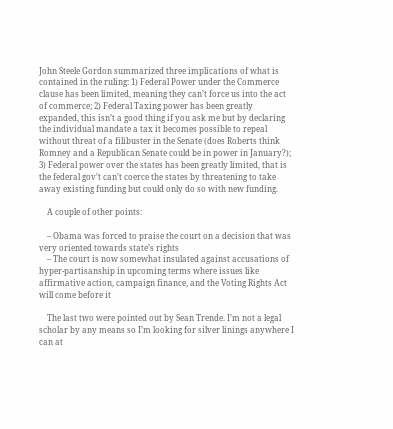John Steele Gordon summarized three implications of what is contained in the ruling: 1) Federal Power under the Commerce clause has been limited, meaning they can’t force us into the act of commerce; 2) Federal Taxing power has been greatly expanded, this isn’t a good thing if you ask me but by declaring the individual mandate a tax it becomes possible to repeal without threat of a filibuster in the Senate (does Roberts think Romney and a Republican Senate could be in power in January?); 3) Federal power over the states has been greatly limited, that is the federal gov’t can’t coerce the states by threatening to take away existing funding but could only do so with new funding.

    A couple of other points:

    – Obama was forced to praise the court on a decision that was very oriented towards state’s rights
    – The court is now somewhat insulated against accusations of hyper-partisanship in upcoming terms where issues like affirmative action, campaign finance, and the Voting Rights Act will come before it

    The last two were pointed out by Sean Trende. I’m not a legal scholar by any means so I’m looking for silver linings anywhere I can at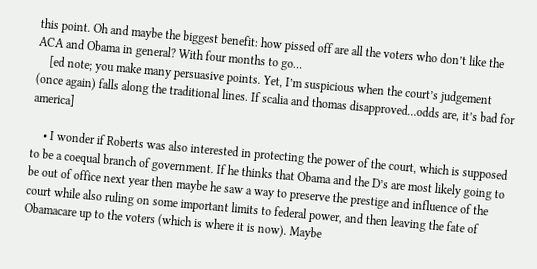this point. Oh and maybe the biggest benefit: how pissed off are all the voters who don’t like the ACA and Obama in general? With four months to go…
    [ed note; you make many persuasive points. Yet, I’m suspicious when the court’s judgement (once again) falls along the traditional lines. If scalia and thomas disapproved…odds are, it’s bad for america]

    • I wonder if Roberts was also interested in protecting the power of the court, which is supposed to be a coequal branch of government. If he thinks that Obama and the D’s are most likely going to be out of office next year then maybe he saw a way to preserve the prestige and influence of the court while also ruling on some important limits to federal power, and then leaving the fate of Obamacare up to the voters (which is where it is now). Maybe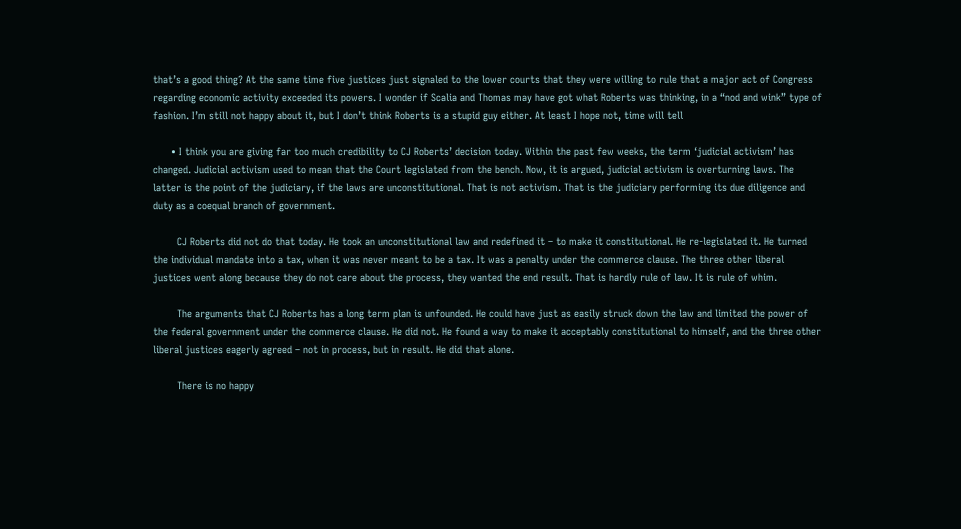that’s a good thing? At the same time five justices just signaled to the lower courts that they were willing to rule that a major act of Congress regarding economic activity exceeded its powers. I wonder if Scalia and Thomas may have got what Roberts was thinking, in a “nod and wink” type of fashion. I’m still not happy about it, but I don’t think Roberts is a stupid guy either. At least I hope not, time will tell

      • I think you are giving far too much credibility to CJ Roberts’ decision today. Within the past few weeks, the term ‘judicial activism’ has changed. Judicial activism used to mean that the Court legislated from the bench. Now, it is argued, judicial activism is overturning laws. The latter is the point of the judiciary, if the laws are unconstitutional. That is not activism. That is the judiciary performing its due diligence and duty as a coequal branch of government.

        CJ Roberts did not do that today. He took an unconstitutional law and redefined it – to make it constitutional. He re-legislated it. He turned the individual mandate into a tax, when it was never meant to be a tax. It was a penalty under the commerce clause. The three other liberal justices went along because they do not care about the process, they wanted the end result. That is hardly rule of law. It is rule of whim.

        The arguments that CJ Roberts has a long term plan is unfounded. He could have just as easily struck down the law and limited the power of the federal government under the commerce clause. He did not. He found a way to make it acceptably constitutional to himself, and the three other liberal justices eagerly agreed – not in process, but in result. He did that alone.

        There is no happy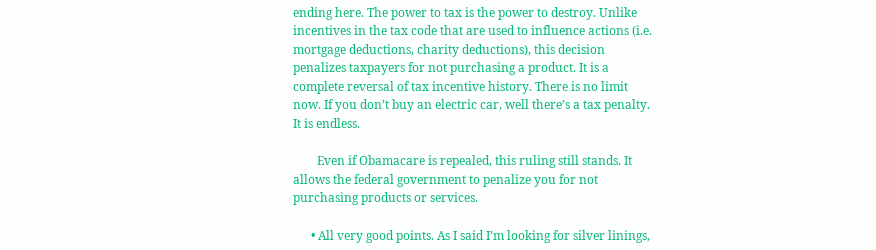ending here. The power to tax is the power to destroy. Unlike incentives in the tax code that are used to influence actions (i.e. mortgage deductions, charity deductions), this decision penalizes taxpayers for not purchasing a product. It is a complete reversal of tax incentive history. There is no limit now. If you don’t buy an electric car, well there’s a tax penalty. It is endless.

        Even if Obamacare is repealed, this ruling still stands. It allows the federal government to penalize you for not purchasing products or services.

      • All very good points. As I said I’m looking for silver linings,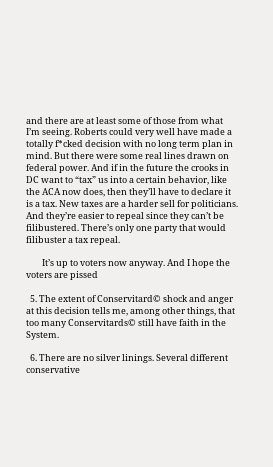and there are at least some of those from what I’m seeing. Roberts could very well have made a totally f*cked decision with no long term plan in mind. But there were some real lines drawn on federal power. And if in the future the crooks in DC want to “tax” us into a certain behavior, like the ACA now does, then they’ll have to declare it is a tax. New taxes are a harder sell for politicians. And they’re easier to repeal since they can’t be filibustered. There’s only one party that would filibuster a tax repeal.

        It’s up to voters now anyway. And I hope the voters are pissed

  5. The extent of Conservitard© shock and anger at this decision tells me, among other things, that too many Conservitards© still have faith in the System.

  6. There are no silver linings. Several different conservative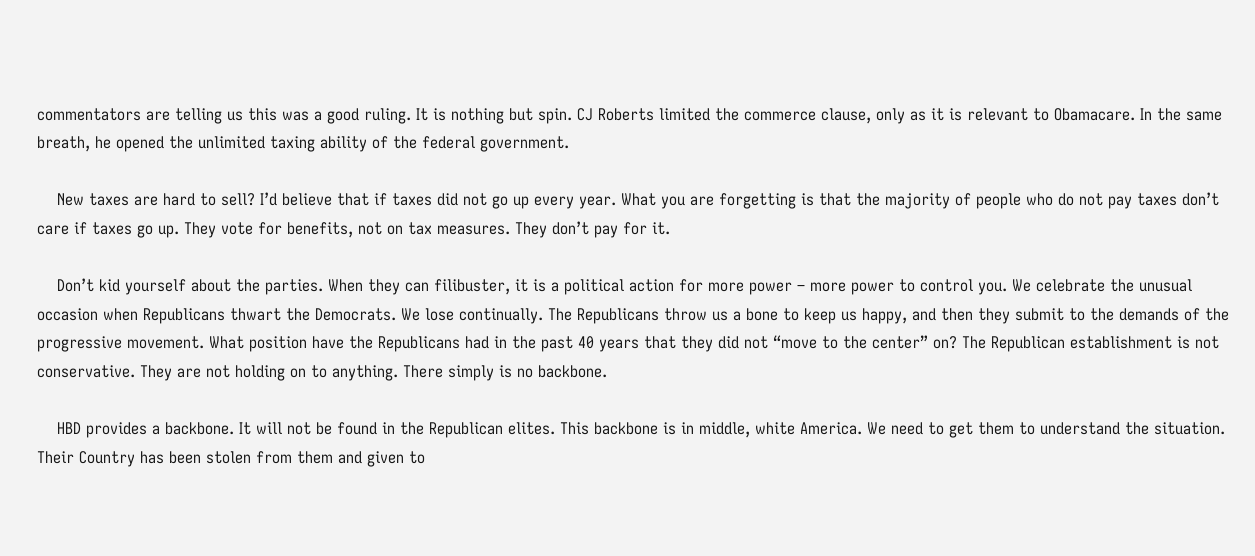commentators are telling us this was a good ruling. It is nothing but spin. CJ Roberts limited the commerce clause, only as it is relevant to Obamacare. In the same breath, he opened the unlimited taxing ability of the federal government.

    New taxes are hard to sell? I’d believe that if taxes did not go up every year. What you are forgetting is that the majority of people who do not pay taxes don’t care if taxes go up. They vote for benefits, not on tax measures. They don’t pay for it.

    Don’t kid yourself about the parties. When they can filibuster, it is a political action for more power – more power to control you. We celebrate the unusual occasion when Republicans thwart the Democrats. We lose continually. The Republicans throw us a bone to keep us happy, and then they submit to the demands of the progressive movement. What position have the Republicans had in the past 40 years that they did not “move to the center” on? The Republican establishment is not conservative. They are not holding on to anything. There simply is no backbone.

    HBD provides a backbone. It will not be found in the Republican elites. This backbone is in middle, white America. We need to get them to understand the situation. Their Country has been stolen from them and given to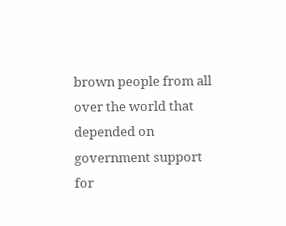brown people from all over the world that depended on government support for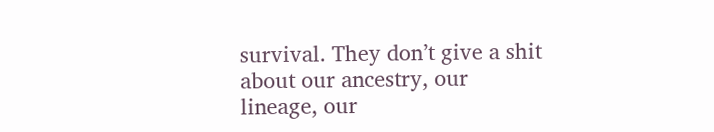survival. They don’t give a shit about our ancestry, our lineage, our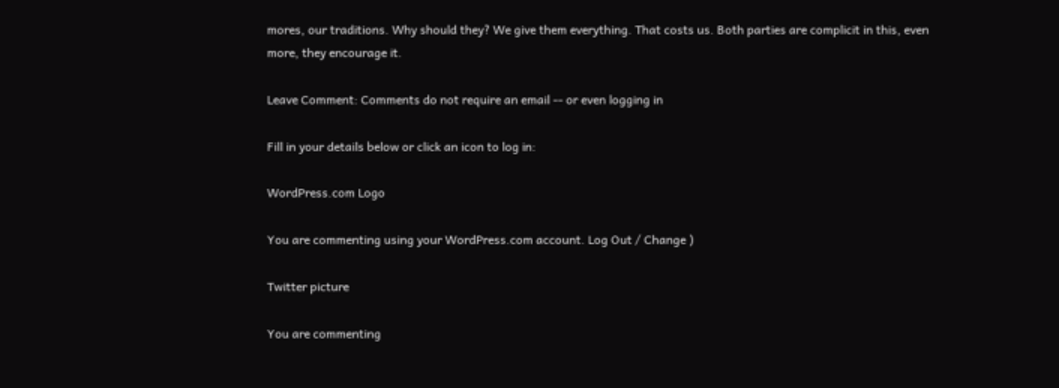mores, our traditions. Why should they? We give them everything. That costs us. Both parties are complicit in this, even more, they encourage it.

Leave Comment: Comments do not require an email -- or even logging in

Fill in your details below or click an icon to log in:

WordPress.com Logo

You are commenting using your WordPress.com account. Log Out / Change )

Twitter picture

You are commenting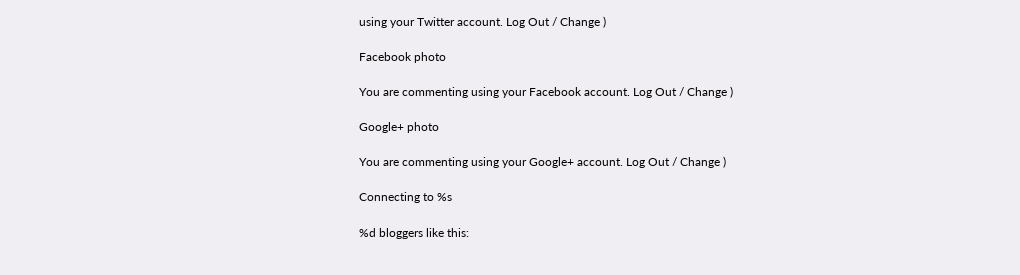using your Twitter account. Log Out / Change )

Facebook photo

You are commenting using your Facebook account. Log Out / Change )

Google+ photo

You are commenting using your Google+ account. Log Out / Change )

Connecting to %s

%d bloggers like this: